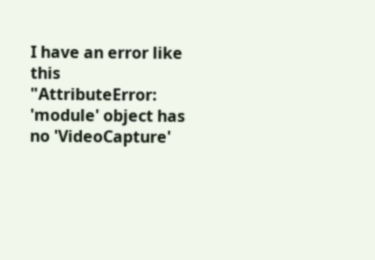I have an error like this "AttributeError: 'module' object has no 'VideoCapture'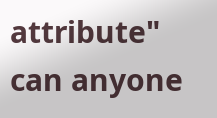attribute" can anyone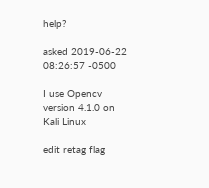help?

asked 2019-06-22 08:26:57 -0500

I use Opencv version 4.1.0 on Kali Linux

edit retag flag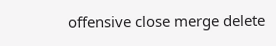offensive close merge delete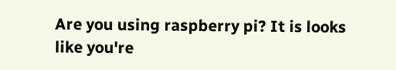Are you using raspberry pi? It is looks like you're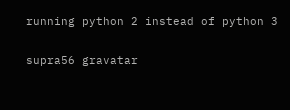running python 2 instead of python 3

supra56 gravatar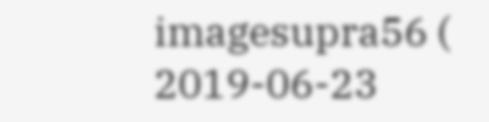imagesupra56 ( 2019-06-23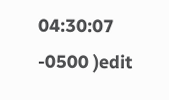04:30:07 -0500 )edit